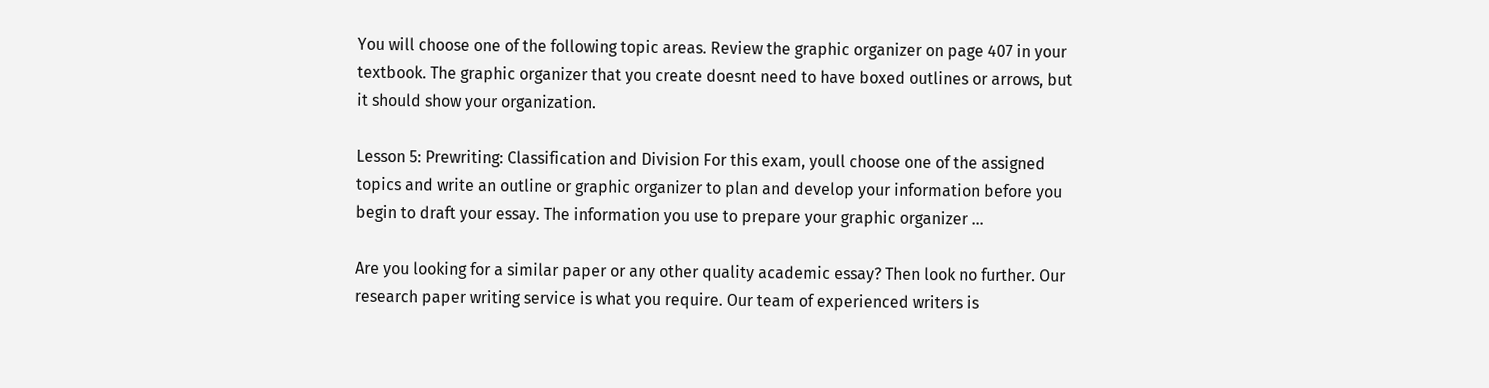You will choose one of the following topic areas. Review the graphic organizer on page 407 in your textbook. The graphic organizer that you create doesnt need to have boxed outlines or arrows, but it should show your organization.

Lesson 5: Prewriting: Classification and Division For this exam, youll choose one of the assigned topics and write an outline or graphic organizer to plan and develop your information before you begin to draft your essay. The information you use to prepare your graphic organizer …

Are you looking for a similar paper or any other quality academic essay? Then look no further. Our research paper writing service is what you require. Our team of experienced writers is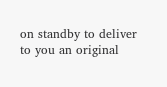on standby to deliver to you an original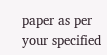paper as per your specified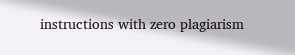instructions with zero plagiarism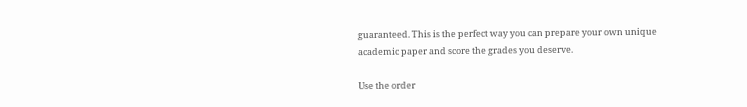guaranteed. This is the perfect way you can prepare your own unique academic paper and score the grades you deserve.

Use the order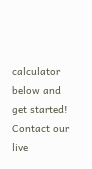calculator below and get started! Contact our live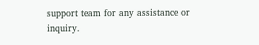support team for any assistance or inquiry.